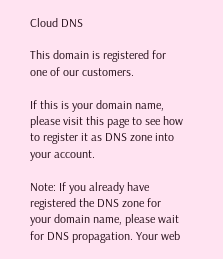Cloud DNS

This domain is registered for one of our customers.

If this is your domain name, please visit this page to see how to register it as DNS zone into your account.

Note: If you already have registered the DNS zone for your domain name, please wait for DNS propagation. Your web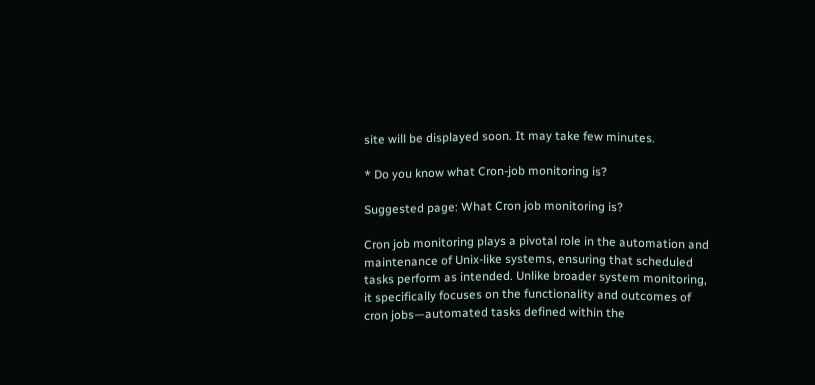site will be displayed soon. It may take few minutes.

* Do you know what Cron-job monitoring is?

Suggested page: What Cron job monitoring is?

Cron job monitoring plays a pivotal role in the automation and maintenance of Unix-like systems, ensuring that scheduled tasks perform as intended. Unlike broader system monitoring, it specifically focuses on the functionality and outcomes of cron jobs—automated tasks defined within the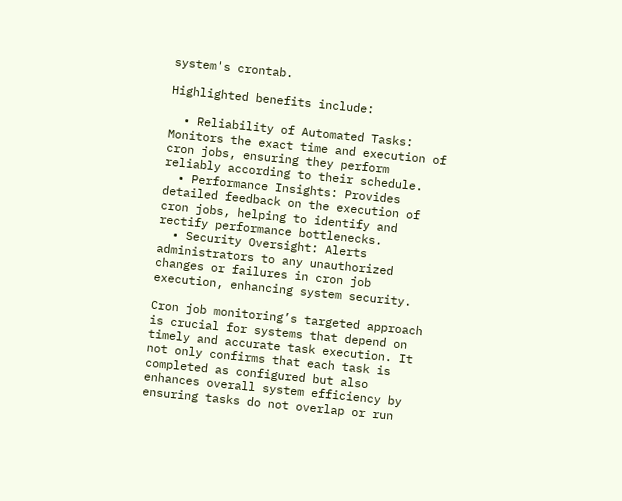system's crontab.

Highlighted benefits include:

  • Reliability of Automated Tasks: Monitors the exact time and execution of cron jobs, ensuring they perform reliably according to their schedule.
  • Performance Insights: Provides detailed feedback on the execution of cron jobs, helping to identify and rectify performance bottlenecks.
  • Security Oversight: Alerts administrators to any unauthorized changes or failures in cron job execution, enhancing system security.

Cron job monitoring’s targeted approach is crucial for systems that depend on timely and accurate task execution. It not only confirms that each task is completed as configured but also enhances overall system efficiency by ensuring tasks do not overlap or run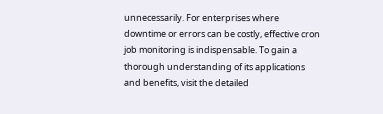unnecessarily. For enterprises where downtime or errors can be costly, effective cron job monitoring is indispensable. To gain a thorough understanding of its applications and benefits, visit the detailed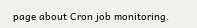page about Cron job monitoring.